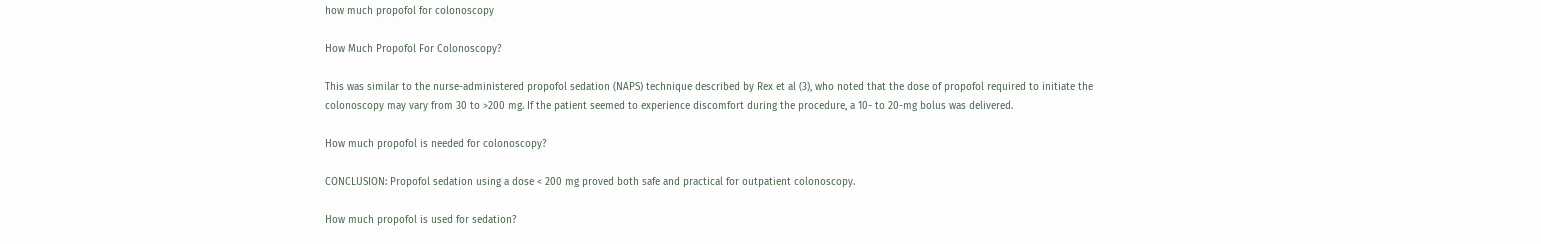how much propofol for colonoscopy

How Much Propofol For Colonoscopy?

This was similar to the nurse-administered propofol sedation (NAPS) technique described by Rex et al (3), who noted that the dose of propofol required to initiate the colonoscopy may vary from 30 to >200 mg. If the patient seemed to experience discomfort during the procedure, a 10- to 20-mg bolus was delivered.

How much propofol is needed for colonoscopy?

CONCLUSION: Propofol sedation using a dose < 200 mg proved both safe and practical for outpatient colonoscopy.

How much propofol is used for sedation?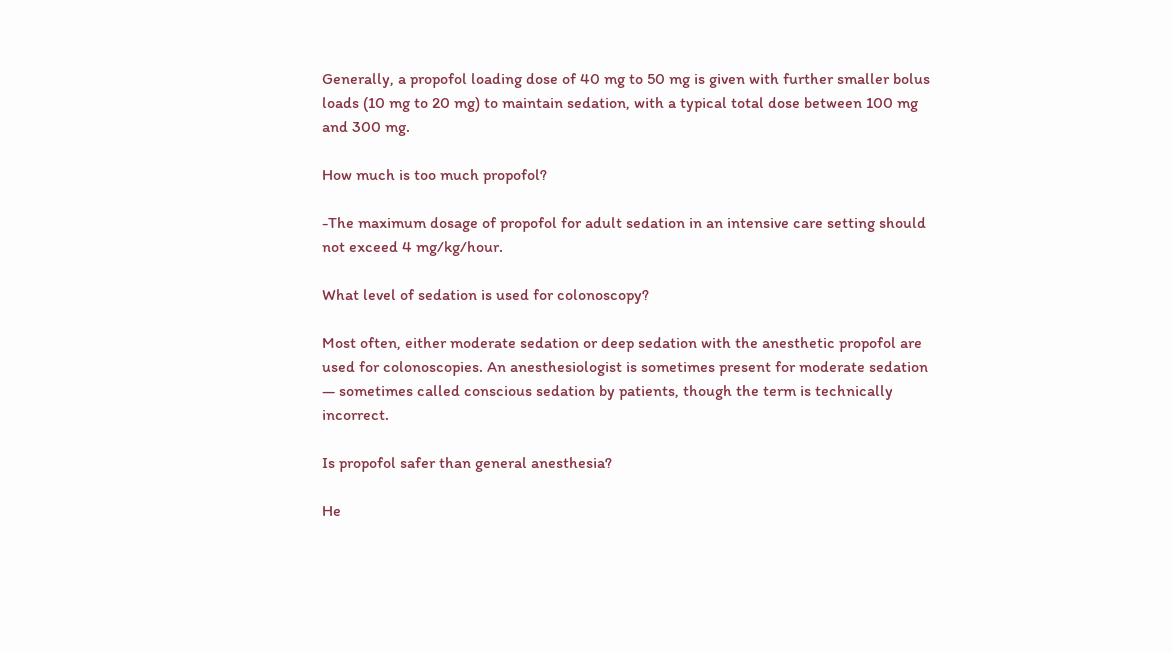Generally, a propofol loading dose of 40 mg to 50 mg is given with further smaller bolus loads (10 mg to 20 mg) to maintain sedation, with a typical total dose between 100 mg and 300 mg.

How much is too much propofol?

-The maximum dosage of propofol for adult sedation in an intensive care setting should not exceed 4 mg/kg/hour.

What level of sedation is used for colonoscopy?

Most often, either moderate sedation or deep sedation with the anesthetic propofol are used for colonoscopies. An anesthesiologist is sometimes present for moderate sedation — sometimes called conscious sedation by patients, though the term is technically incorrect.

Is propofol safer than general anesthesia?

He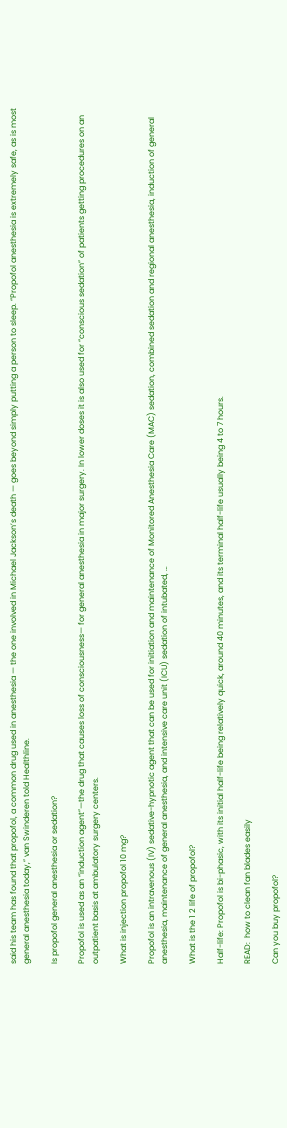said his team has found that propofol, a common drug used in anesthesia — the one involved in Michael Jackson’s death — goes beyond simply putting a person to sleep. “Propofol anesthesia is extremely safe, as is most general anesthesia today,” van Swinderen told Healthline.

Is propofol general anesthesia or sedation?

Propofol is used as an “induction agent”—the drug that causes loss of consciousness— for general anesthesia in major surgery. In lower doses it is also used for “conscious sedation” of patients getting procedures on an outpatient basis at ambulatory surgery centers.

What is injection propofol 10 mg?

Propofol is an intravenous (IV) sedative-hypnotic agent that can be used for initiation and maintenance of Monitored Anesthesia Care (MAC) sedation, combined sedation and regional anesthesia, induction of general anesthesia, maintenance of general anesthesia, and intensive care unit (ICU) sedation of intubated, …

What is the 1 2 life of propofol?

Half-life: Propofol is bi-phasic, with its initial half-life being relatively quick, around 40 minutes, and its terminal half-life usually being 4 to 7 hours.

READ:  how to clean fan blades easily

Can you buy propofol?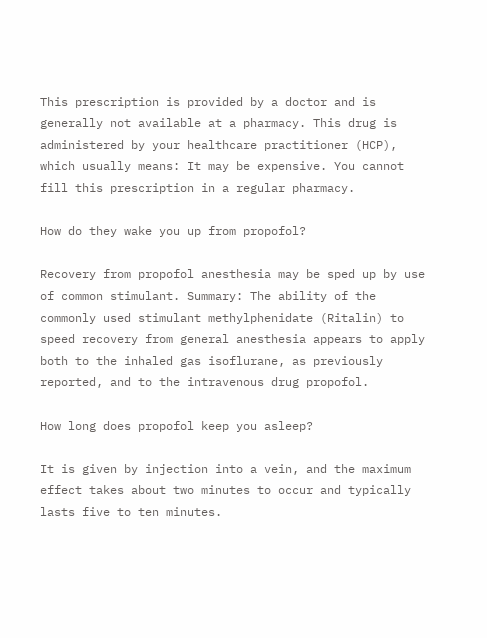This prescription is provided by a doctor and is generally not available at a pharmacy. This drug is administered by your healthcare practitioner (HCP), which usually means: It may be expensive. You cannot fill this prescription in a regular pharmacy.

How do they wake you up from propofol?

Recovery from propofol anesthesia may be sped up by use of common stimulant. Summary: The ability of the commonly used stimulant methylphenidate (Ritalin) to speed recovery from general anesthesia appears to apply both to the inhaled gas isoflurane, as previously reported, and to the intravenous drug propofol.

How long does propofol keep you asleep?

It is given by injection into a vein, and the maximum effect takes about two minutes to occur and typically lasts five to ten minutes.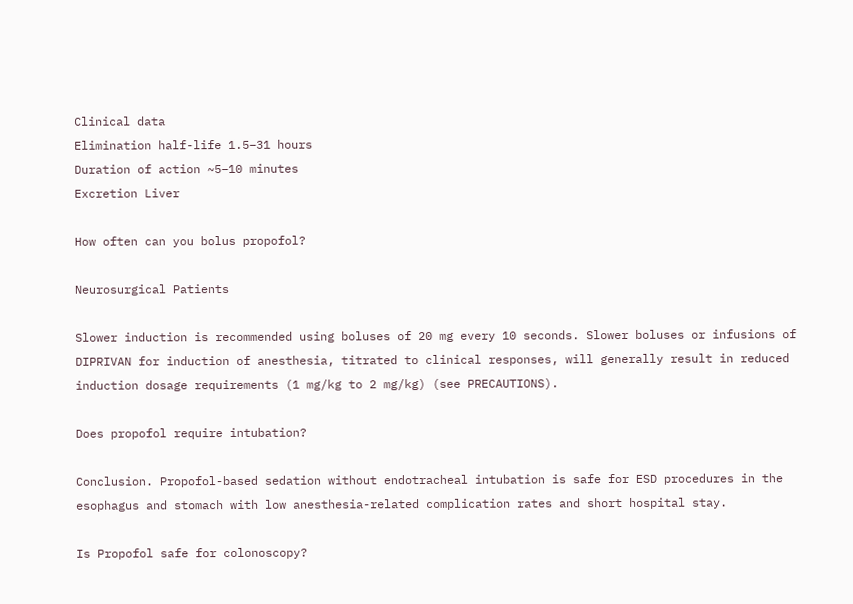Clinical data
Elimination half-life 1.5–31 hours
Duration of action ~5–10 minutes
Excretion Liver

How often can you bolus propofol?

Neurosurgical Patients

Slower induction is recommended using boluses of 20 mg every 10 seconds. Slower boluses or infusions of DIPRIVAN for induction of anesthesia, titrated to clinical responses, will generally result in reduced induction dosage requirements (1 mg/kg to 2 mg/kg) (see PRECAUTIONS).

Does propofol require intubation?

Conclusion. Propofol-based sedation without endotracheal intubation is safe for ESD procedures in the esophagus and stomach with low anesthesia-related complication rates and short hospital stay.

Is Propofol safe for colonoscopy?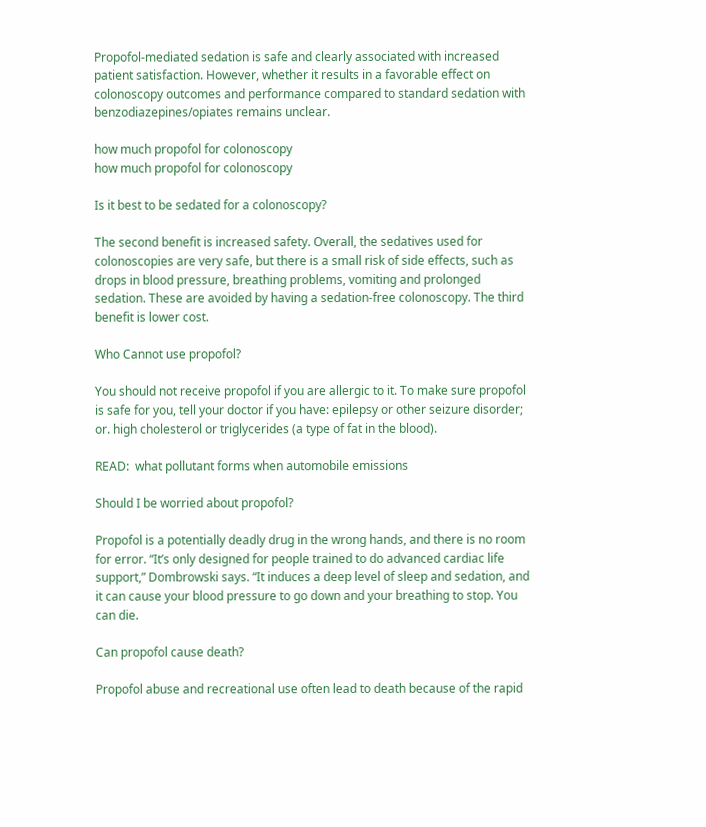Propofol-mediated sedation is safe and clearly associated with increased patient satisfaction. However, whether it results in a favorable effect on colonoscopy outcomes and performance compared to standard sedation with benzodiazepines/opiates remains unclear.

how much propofol for colonoscopy
how much propofol for colonoscopy

Is it best to be sedated for a colonoscopy?

The second benefit is increased safety. Overall, the sedatives used for colonoscopies are very safe, but there is a small risk of side effects, such as drops in blood pressure, breathing problems, vomiting and prolonged sedation. These are avoided by having a sedation-free colonoscopy. The third benefit is lower cost.

Who Cannot use propofol?

You should not receive propofol if you are allergic to it. To make sure propofol is safe for you, tell your doctor if you have: epilepsy or other seizure disorder; or. high cholesterol or triglycerides (a type of fat in the blood).

READ:  what pollutant forms when automobile emissions

Should I be worried about propofol?

Propofol is a potentially deadly drug in the wrong hands, and there is no room for error. “It’s only designed for people trained to do advanced cardiac life support,” Dombrowski says. “It induces a deep level of sleep and sedation, and it can cause your blood pressure to go down and your breathing to stop. You can die.

Can propofol cause death?

Propofol abuse and recreational use often lead to death because of the rapid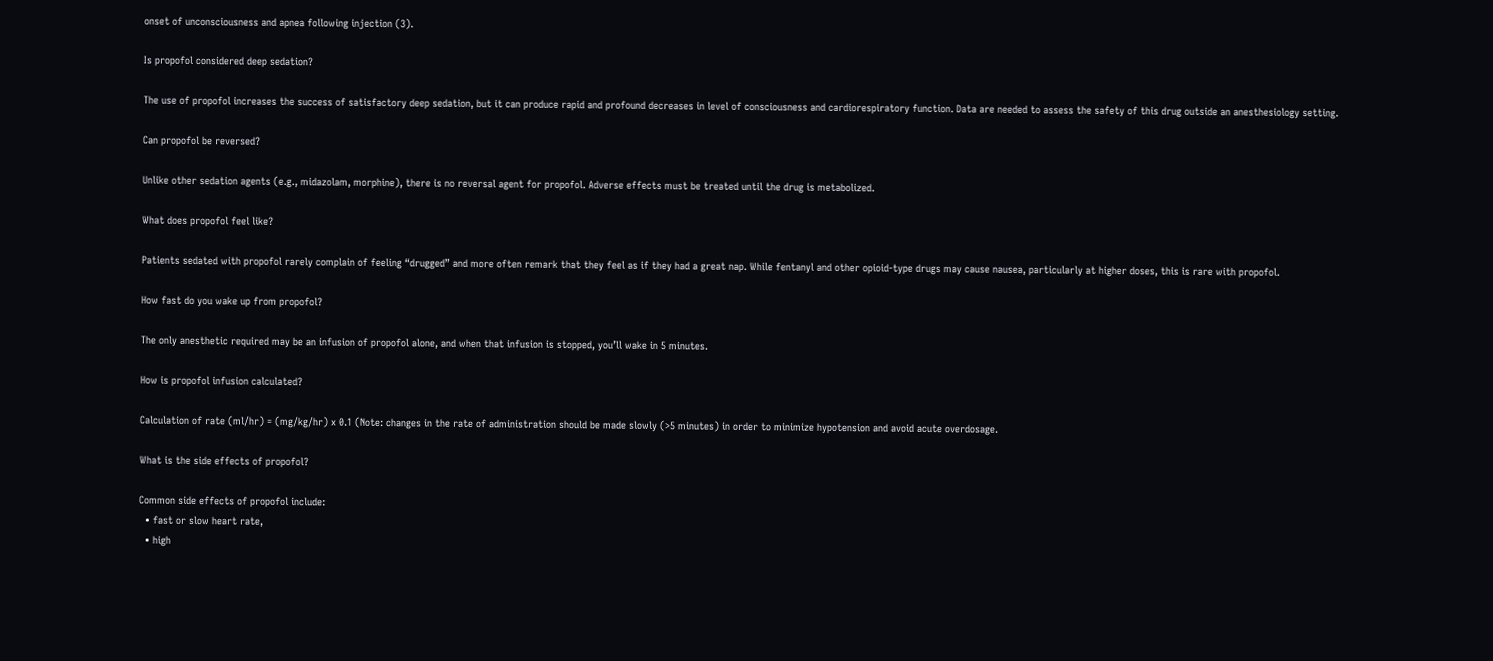onset of unconsciousness and apnea following injection (3).

Is propofol considered deep sedation?

The use of propofol increases the success of satisfactory deep sedation, but it can produce rapid and profound decreases in level of consciousness and cardiorespiratory function. Data are needed to assess the safety of this drug outside an anesthesiology setting.

Can propofol be reversed?

Unlike other sedation agents (e.g., midazolam, morphine), there is no reversal agent for propofol. Adverse effects must be treated until the drug is metabolized.

What does propofol feel like?

Patients sedated with propofol rarely complain of feeling “drugged” and more often remark that they feel as if they had a great nap. While fentanyl and other opioid-type drugs may cause nausea, particularly at higher doses, this is rare with propofol.

How fast do you wake up from propofol?

The only anesthetic required may be an infusion of propofol alone, and when that infusion is stopped, you’ll wake in 5 minutes.

How is propofol infusion calculated?

Calculation of rate (ml/hr) = (mg/kg/hr) x 0.1 (Note: changes in the rate of administration should be made slowly (>5 minutes) in order to minimize hypotension and avoid acute overdosage.

What is the side effects of propofol?

Common side effects of propofol include:
  • fast or slow heart rate,
  • high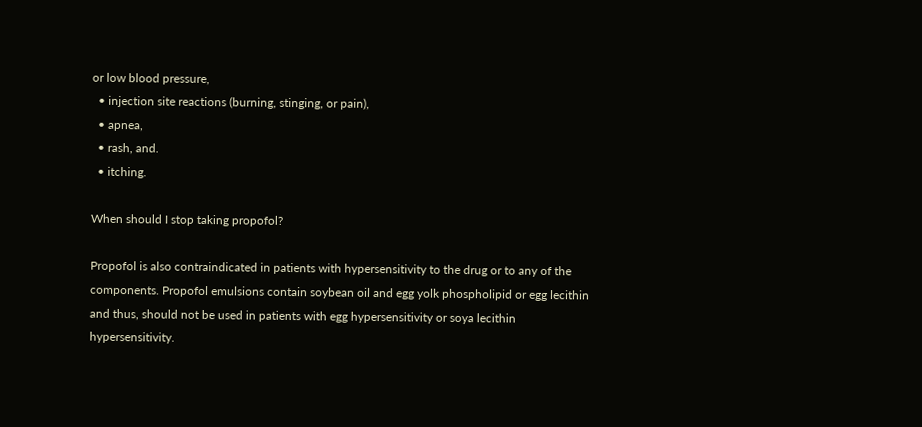or low blood pressure,
  • injection site reactions (burning, stinging, or pain),
  • apnea,
  • rash, and.
  • itching.

When should I stop taking propofol?

Propofol is also contraindicated in patients with hypersensitivity to the drug or to any of the components. Propofol emulsions contain soybean oil and egg yolk phospholipid or egg lecithin and thus, should not be used in patients with egg hypersensitivity or soya lecithin hypersensitivity.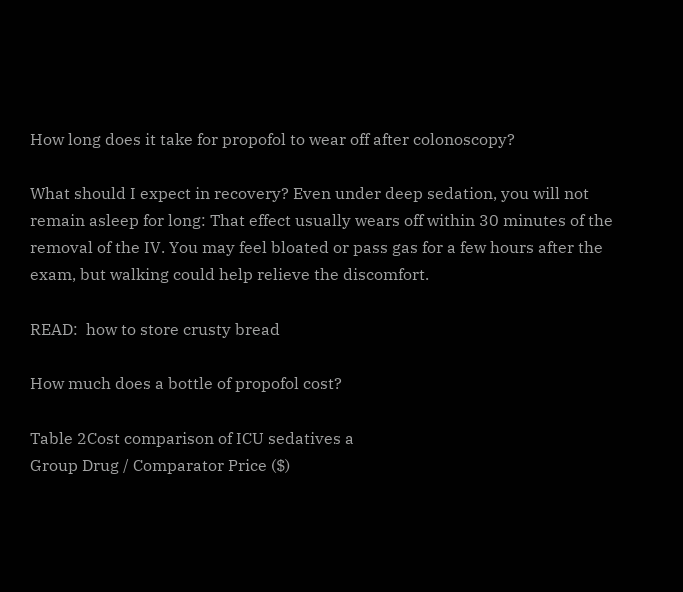How long does it take for propofol to wear off after colonoscopy?

What should I expect in recovery? Even under deep sedation, you will not remain asleep for long: That effect usually wears off within 30 minutes of the removal of the IV. You may feel bloated or pass gas for a few hours after the exam, but walking could help relieve the discomfort.

READ:  how to store crusty bread

How much does a bottle of propofol cost?

Table 2Cost comparison of ICU sedatives a
Group Drug / Comparator Price ($)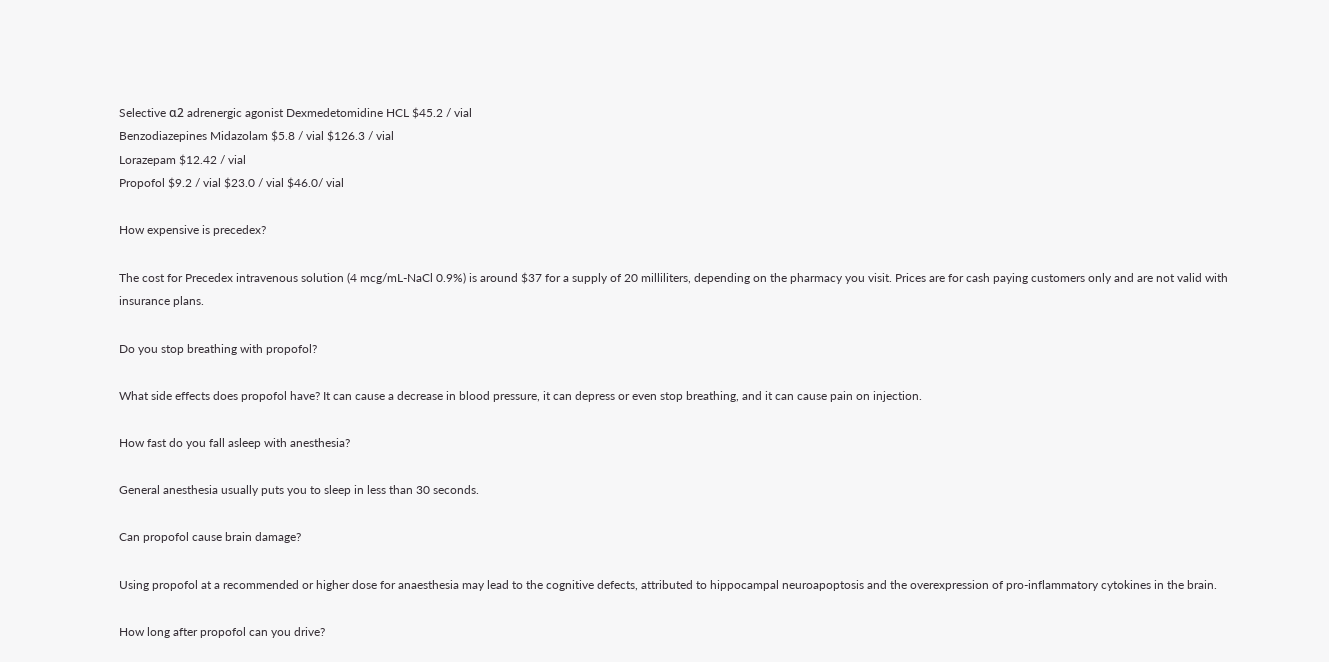Selective α2 adrenergic agonist Dexmedetomidine HCL $45.2 / vial
Benzodiazepines Midazolam $5.8 / vial $126.3 / vial
Lorazepam $12.42 / vial
Propofol $9.2 / vial $23.0 / vial $46.0/ vial

How expensive is precedex?

The cost for Precedex intravenous solution (4 mcg/mL-NaCl 0.9%) is around $37 for a supply of 20 milliliters, depending on the pharmacy you visit. Prices are for cash paying customers only and are not valid with insurance plans.

Do you stop breathing with propofol?

What side effects does propofol have? It can cause a decrease in blood pressure, it can depress or even stop breathing, and it can cause pain on injection.

How fast do you fall asleep with anesthesia?

General anesthesia usually puts you to sleep in less than 30 seconds.

Can propofol cause brain damage?

Using propofol at a recommended or higher dose for anaesthesia may lead to the cognitive defects, attributed to hippocampal neuroapoptosis and the overexpression of pro-inflammatory cytokines in the brain.

How long after propofol can you drive?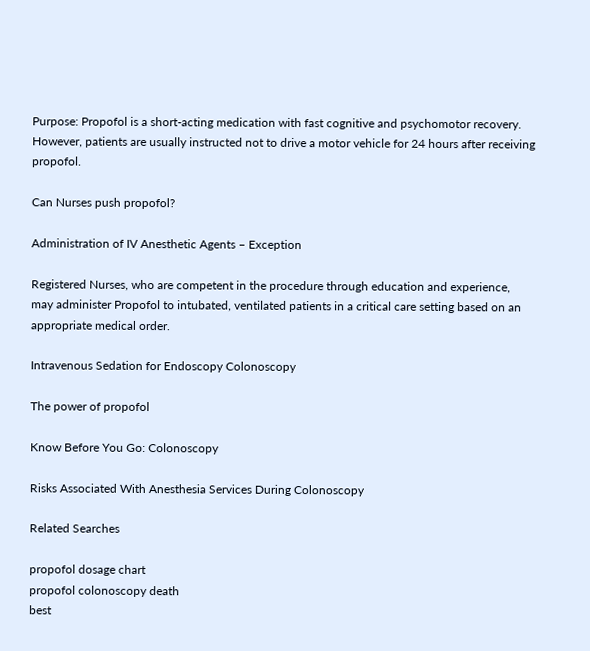Purpose: Propofol is a short-acting medication with fast cognitive and psychomotor recovery. However, patients are usually instructed not to drive a motor vehicle for 24 hours after receiving propofol.

Can Nurses push propofol?

Administration of IV Anesthetic Agents – Exception

Registered Nurses, who are competent in the procedure through education and experience, may administer Propofol to intubated, ventilated patients in a critical care setting based on an appropriate medical order.

Intravenous Sedation for Endoscopy Colonoscopy

The power of propofol

Know Before You Go: Colonoscopy

Risks Associated With Anesthesia Services During Colonoscopy

Related Searches

propofol dosage chart
propofol colonoscopy death
best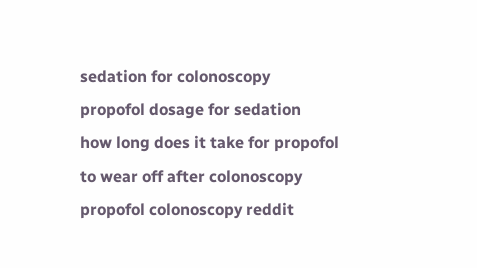sedation for colonoscopy
propofol dosage for sedation
how long does it take for propofol to wear off after colonoscopy
propofol colonoscopy reddit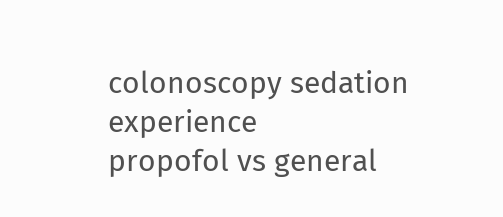colonoscopy sedation experience
propofol vs general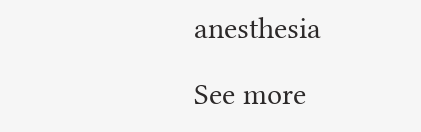anesthesia

See more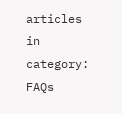articles in category: FAQs